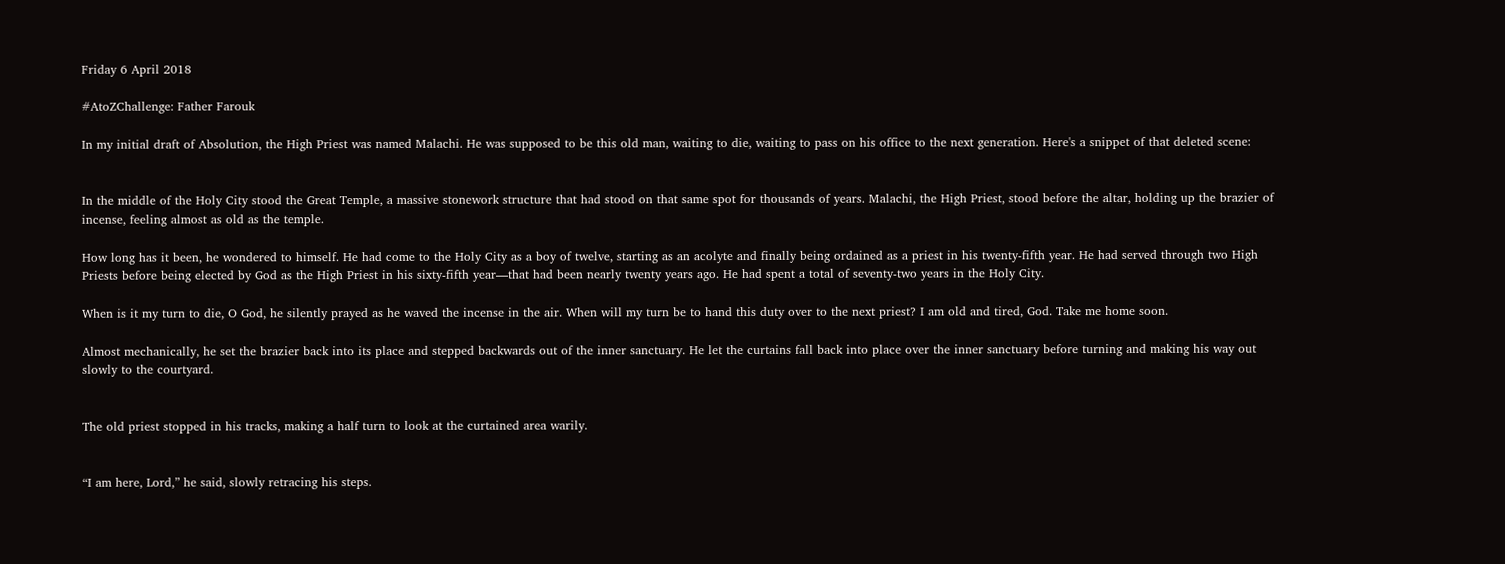Friday 6 April 2018

#AtoZChallenge: Father Farouk

In my initial draft of Absolution, the High Priest was named Malachi. He was supposed to be this old man, waiting to die, waiting to pass on his office to the next generation. Here's a snippet of that deleted scene:


In the middle of the Holy City stood the Great Temple, a massive stonework structure that had stood on that same spot for thousands of years. Malachi, the High Priest, stood before the altar, holding up the brazier of incense, feeling almost as old as the temple.

How long has it been, he wondered to himself. He had come to the Holy City as a boy of twelve, starting as an acolyte and finally being ordained as a priest in his twenty-fifth year. He had served through two High Priests before being elected by God as the High Priest in his sixty-fifth year—that had been nearly twenty years ago. He had spent a total of seventy-two years in the Holy City.

When is it my turn to die, O God, he silently prayed as he waved the incense in the air. When will my turn be to hand this duty over to the next priest? I am old and tired, God. Take me home soon.

Almost mechanically, he set the brazier back into its place and stepped backwards out of the inner sanctuary. He let the curtains fall back into place over the inner sanctuary before turning and making his way out slowly to the courtyard.


The old priest stopped in his tracks, making a half turn to look at the curtained area warily.


“I am here, Lord,” he said, slowly retracing his steps.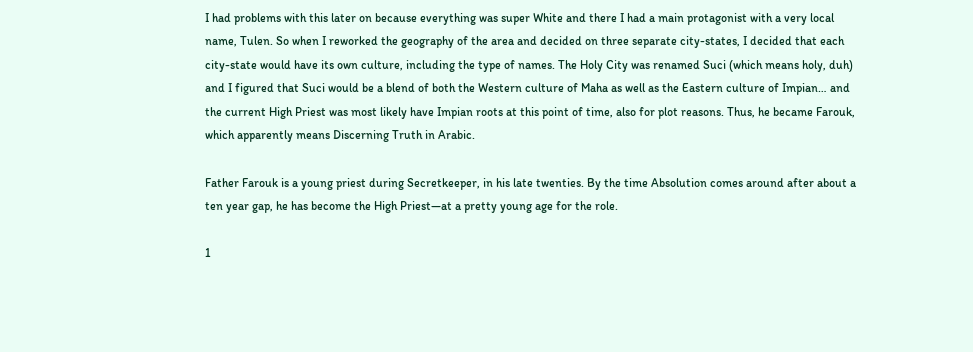I had problems with this later on because everything was super White and there I had a main protagonist with a very local name, Tulen. So when I reworked the geography of the area and decided on three separate city-states, I decided that each city-state would have its own culture, including the type of names. The Holy City was renamed Suci (which means holy, duh) and I figured that Suci would be a blend of both the Western culture of Maha as well as the Eastern culture of Impian… and the current High Priest was most likely have Impian roots at this point of time, also for plot reasons. Thus, he became Farouk, which apparently means Discerning Truth in Arabic.

Father Farouk is a young priest during Secretkeeper, in his late twenties. By the time Absolution comes around after about a ten year gap, he has become the High Priest—at a pretty young age for the role.

1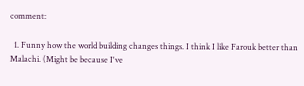comment:

  1. Funny how the world building changes things. I think I like Farouk better than Malachi. (Might be because I've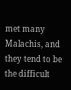met many Malachis, and they tend to be the difficult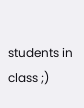students in class ;)